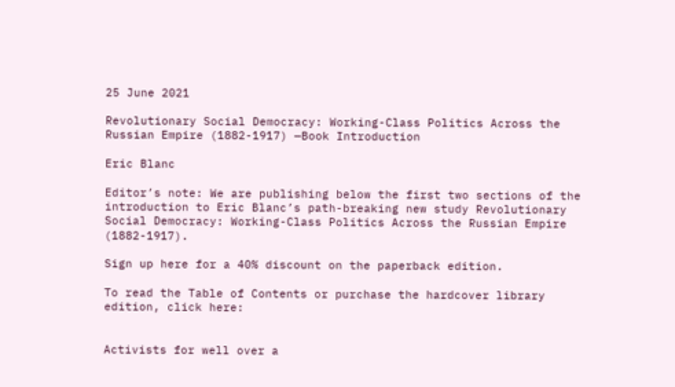25 June 2021

Revolutionary Social Democracy: Working-Class Politics Across the Russian Empire (1882-1917) —Book Introduction

Eric Blanc

Editor’s note: We are publishing below the first two sections of the introduction to Eric Blanc’s path-breaking new study Revolutionary Social Democracy: Working-Class Politics Across the Russian Empire (1882-1917).

Sign up here for a 40% discount on the paperback edition.

To read the Table of Contents or purchase the hardcover library edition, click here:


Activists for well over a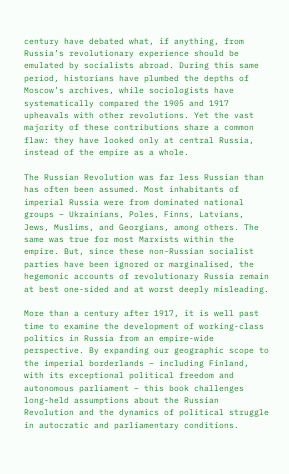century have debated what, if anything, from Russia’s revolutionary experience should be emulated by socialists abroad. During this same period, historians have plumbed the depths of Moscow’s archives, while sociologists have systematically compared the 1905 and 1917 upheavals with other revolutions. Yet the vast majority of these contributions share a common flaw: they have looked only at central Russia, instead of the empire as a whole.

The Russian Revolution was far less Russian than has often been assumed. Most inhabitants of imperial Russia were from dominated national groups – Ukrainians, Poles, Finns, Latvians, Jews, Muslims, and Georgians, among others. The same was true for most Marxists within the empire. But, since these non-Russian socialist parties have been ignored or marginalised, the hegemonic accounts of revolutionary Russia remain at best one-sided and at worst deeply misleading.

More than a century after 1917, it is well past time to examine the development of working-class politics in Russia from an empire-wide perspective. By expanding our geographic scope to the imperial borderlands – including Finland, with its exceptional political freedom and autonomous parliament – this book challenges long-held assumptions about the Russian Revolution and the dynamics of political struggle in autocratic and parliamentary conditions.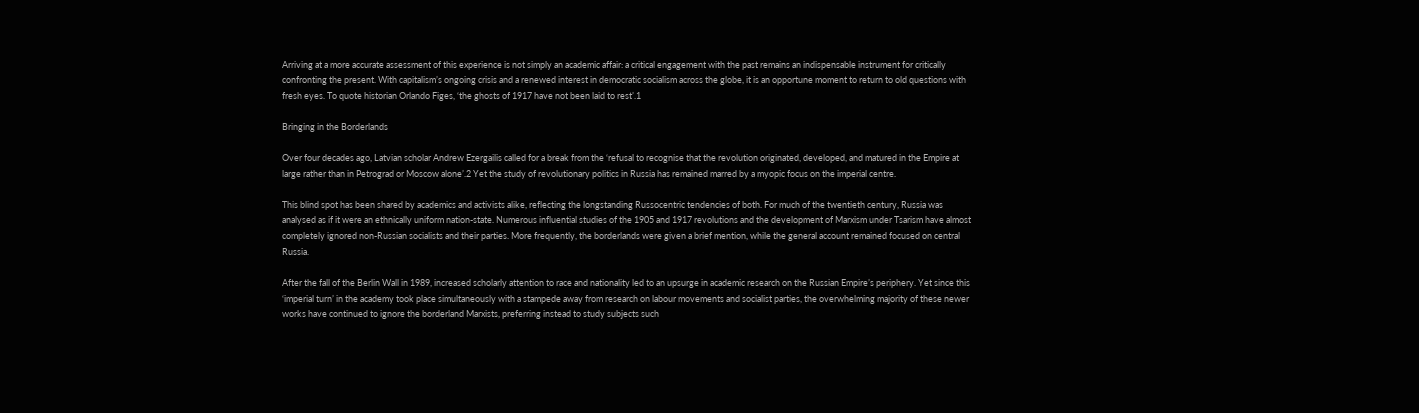Arriving at a more accurate assessment of this experience is not simply an academic affair: a critical engagement with the past remains an indispensable instrument for critically confronting the present. With capitalism’s ongoing crisis and a renewed interest in democratic socialism across the globe, it is an opportune moment to return to old questions with fresh eyes. To quote historian Orlando Figes, ‘the ghosts of 1917 have not been laid to rest’.1

Bringing in the Borderlands

Over four decades ago, Latvian scholar Andrew Ezergailis called for a break from the ‘refusal to recognise that the revolution originated, developed, and matured in the Empire at large rather than in Petrograd or Moscow alone’.2 Yet the study of revolutionary politics in Russia has remained marred by a myopic focus on the imperial centre.

This blind spot has been shared by academics and activists alike, reflecting the longstanding Russocentric tendencies of both. For much of the twentieth century, Russia was analysed as if it were an ethnically uniform nation-state. Numerous influential studies of the 1905 and 1917 revolutions and the development of Marxism under Tsarism have almost completely ignored non-Russian socialists and their parties. More frequently, the borderlands were given a brief mention, while the general account remained focused on central Russia.

After the fall of the Berlin Wall in 1989, increased scholarly attention to race and nationality led to an upsurge in academic research on the Russian Empire’s periphery. Yet since this ‘imperial turn’ in the academy took place simultaneously with a stampede away from research on labour movements and socialist parties, the overwhelming majority of these newer works have continued to ignore the borderland Marxists, preferring instead to study subjects such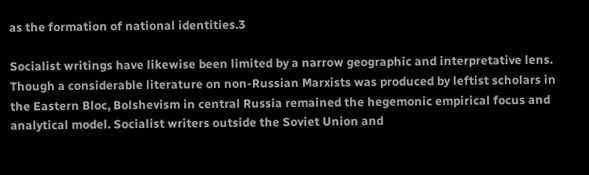as the formation of national identities.3

Socialist writings have likewise been limited by a narrow geographic and interpretative lens. Though a considerable literature on non-Russian Marxists was produced by leftist scholars in the Eastern Bloc, Bolshevism in central Russia remained the hegemonic empirical focus and analytical model. Socialist writers outside the Soviet Union and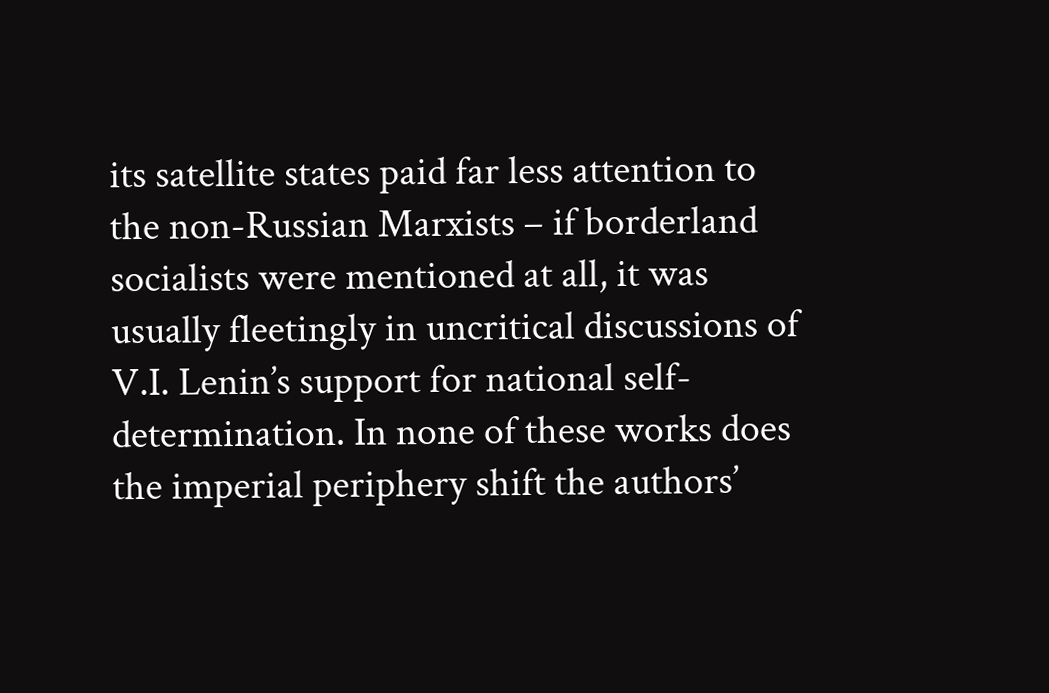its satellite states paid far less attention to the non-Russian Marxists – if borderland socialists were mentioned at all, it was usually fleetingly in uncritical discussions of V.I. Lenin’s support for national self-determination. In none of these works does the imperial periphery shift the authors’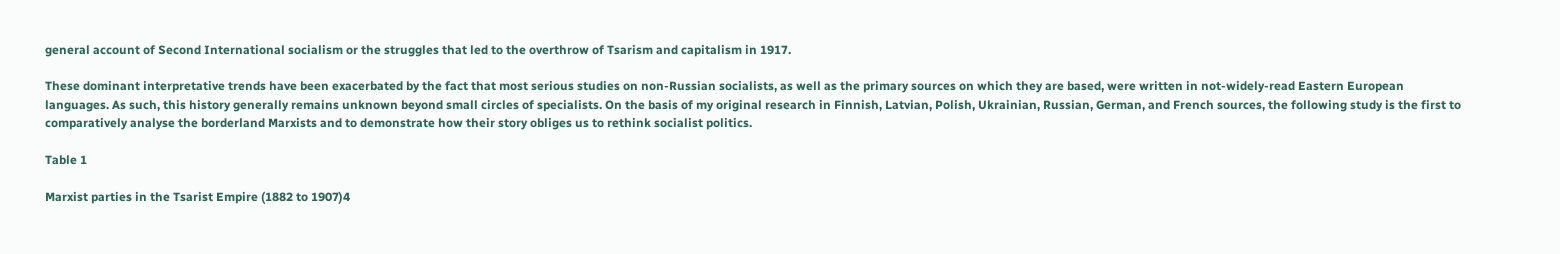general account of Second International socialism or the struggles that led to the overthrow of Tsarism and capitalism in 1917.

These dominant interpretative trends have been exacerbated by the fact that most serious studies on non-Russian socialists, as well as the primary sources on which they are based, were written in not-widely-read Eastern European languages. As such, this history generally remains unknown beyond small circles of specialists. On the basis of my original research in Finnish, Latvian, Polish, Ukrainian, Russian, German, and French sources, the following study is the first to comparatively analyse the borderland Marxists and to demonstrate how their story obliges us to rethink socialist politics.

Table 1

Marxist parties in the Tsarist Empire (1882 to 1907)4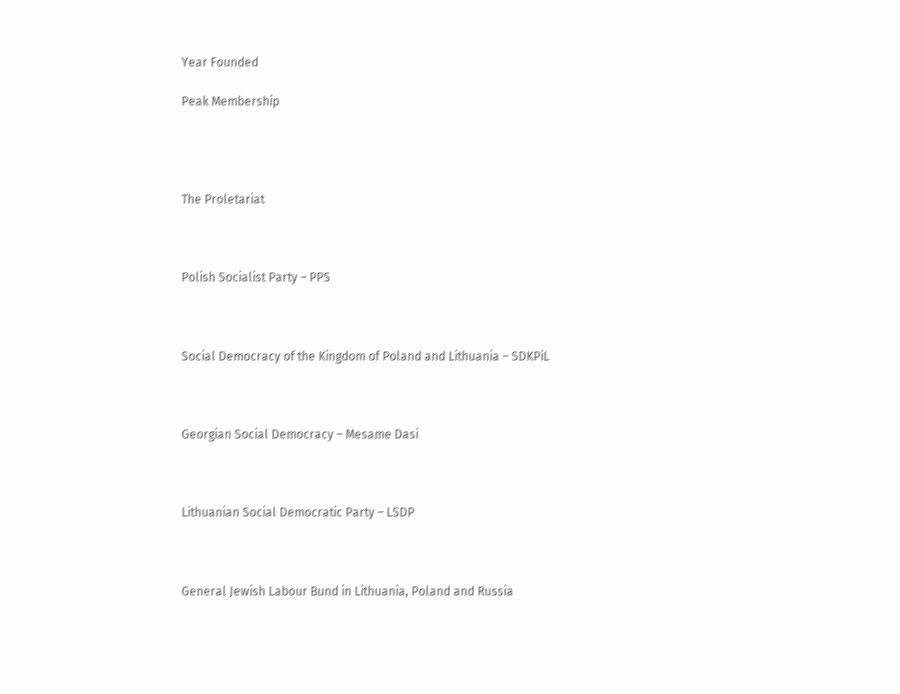Year Founded

Peak Membership




The Proletariat



Polish Socialist Party – PPS



Social Democracy of the Kingdom of Poland and Lithuania – SDKPiL



Georgian Social Democracy – Mesame Dasi



Lithuanian Social Democratic Party – LSDP



General Jewish Labour Bund in Lithuania, Poland and Russia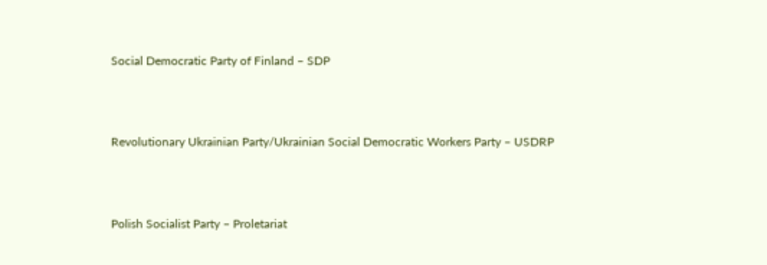Social Democratic Party of Finland – SDP



Revolutionary Ukrainian Party/Ukrainian Social Democratic Workers Party – USDRP



Polish Socialist Party – Proletariat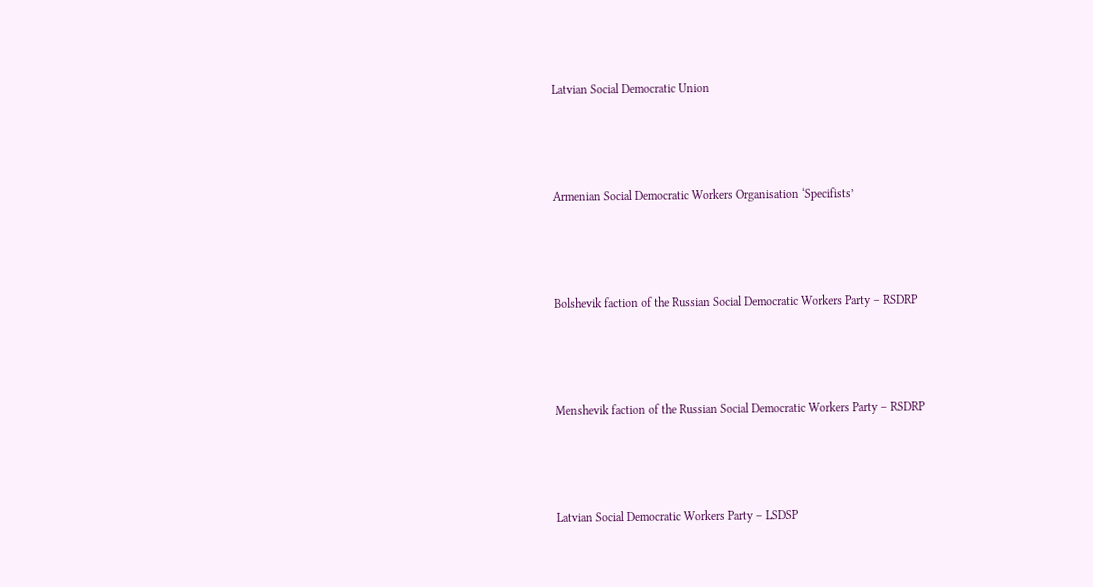Latvian Social Democratic Union



Armenian Social Democratic Workers Organisation ‘Specifists’



Bolshevik faction of the Russian Social Democratic Workers Party – RSDRP



Menshevik faction of the Russian Social Democratic Workers Party – RSDRP



Latvian Social Democratic Workers Party – LSDSP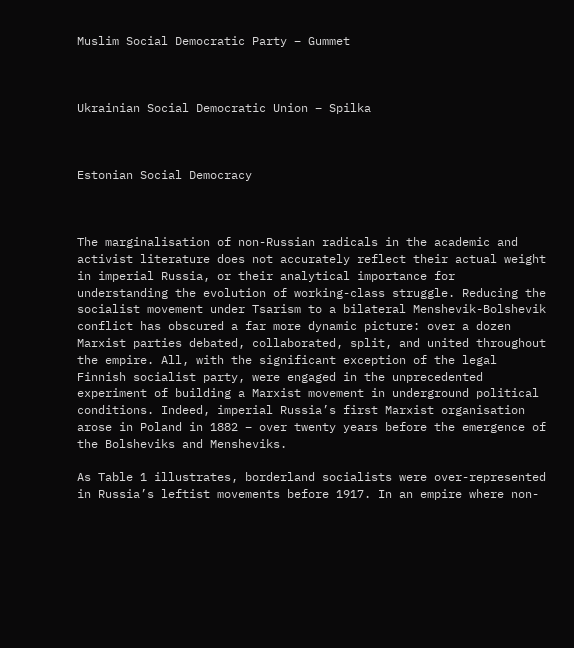Muslim Social Democratic Party – Gummet



Ukrainian Social Democratic Union – Spilka



Estonian Social Democracy



The marginalisation of non-Russian radicals in the academic and activist literature does not accurately reflect their actual weight in imperial Russia, or their analytical importance for understanding the evolution of working-class struggle. Reducing the socialist movement under Tsarism to a bilateral Menshevik-Bolshevik conflict has obscured a far more dynamic picture: over a dozen Marxist parties debated, collaborated, split, and united throughout the empire. All, with the significant exception of the legal Finnish socialist party, were engaged in the unprecedented experiment of building a Marxist movement in underground political conditions. Indeed, imperial Russia’s first Marxist organisation arose in Poland in 1882 – over twenty years before the emergence of the Bolsheviks and Mensheviks.

As Table 1 illustrates, borderland socialists were over-represented in Russia’s leftist movements before 1917. In an empire where non-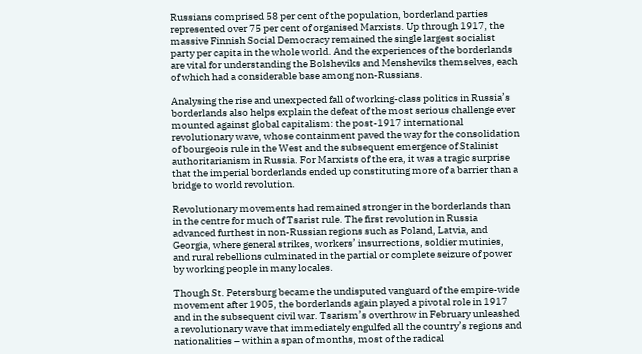Russians comprised 58 per cent of the population, borderland parties represented over 75 per cent of organised Marxists. Up through 1917, the massive Finnish Social Democracy remained the single largest socialist party per capita in the whole world. And the experiences of the borderlands are vital for understanding the Bolsheviks and Mensheviks themselves, each of which had a considerable base among non-Russians.

Analysing the rise and unexpected fall of working-class politics in Russia’s borderlands also helps explain the defeat of the most serious challenge ever mounted against global capitalism: the post-1917 international revolutionary wave, whose containment paved the way for the consolidation of bourgeois rule in the West and the subsequent emergence of Stalinist authoritarianism in Russia. For Marxists of the era, it was a tragic surprise that the imperial borderlands ended up constituting more of a barrier than a bridge to world revolution.

Revolutionary movements had remained stronger in the borderlands than in the centre for much of Tsarist rule. The first revolution in Russia advanced furthest in non-Russian regions such as Poland, Latvia, and Georgia, where general strikes, workers’ insurrections, soldier mutinies, and rural rebellions culminated in the partial or complete seizure of power by working people in many locales.

Though St. Petersburg became the undisputed vanguard of the empire-wide movement after 1905, the borderlands again played a pivotal role in 1917 and in the subsequent civil war. Tsarism’s overthrow in February unleashed a revolutionary wave that immediately engulfed all the country’s regions and nationalities – within a span of months, most of the radical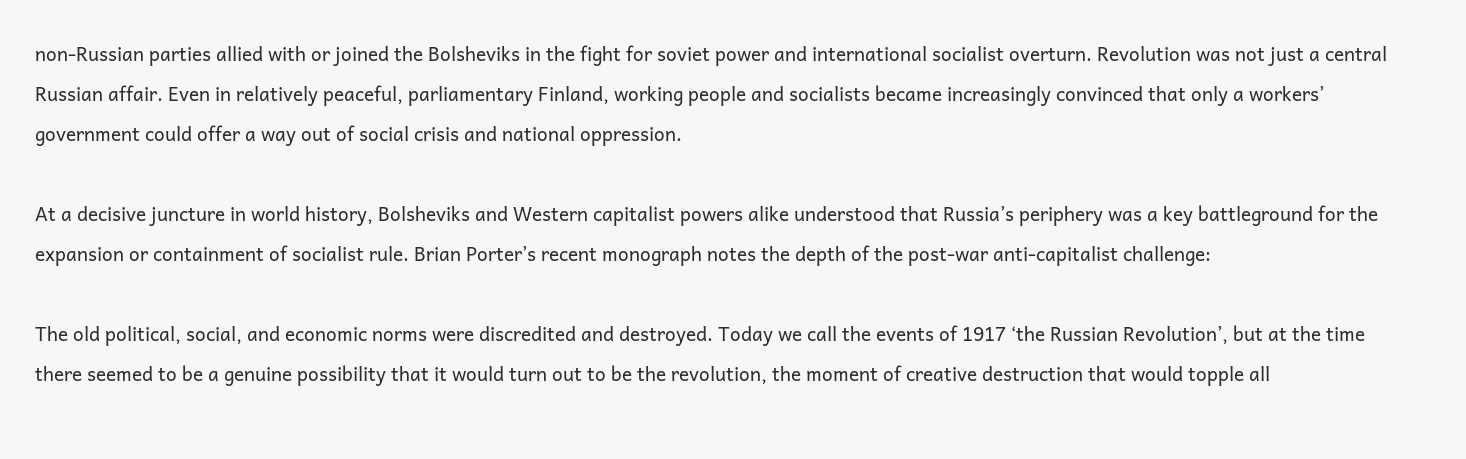non-Russian parties allied with or joined the Bolsheviks in the fight for soviet power and international socialist overturn. Revolution was not just a central Russian affair. Even in relatively peaceful, parliamentary Finland, working people and socialists became increasingly convinced that only a workers’ government could offer a way out of social crisis and national oppression.

At a decisive juncture in world history, Bolsheviks and Western capitalist powers alike understood that Russia’s periphery was a key battleground for the expansion or containment of socialist rule. Brian Porter’s recent monograph notes the depth of the post-war anti-capitalist challenge:

The old political, social, and economic norms were discredited and destroyed. Today we call the events of 1917 ‘the Russian Revolution’, but at the time there seemed to be a genuine possibility that it would turn out to be the revolution, the moment of creative destruction that would topple all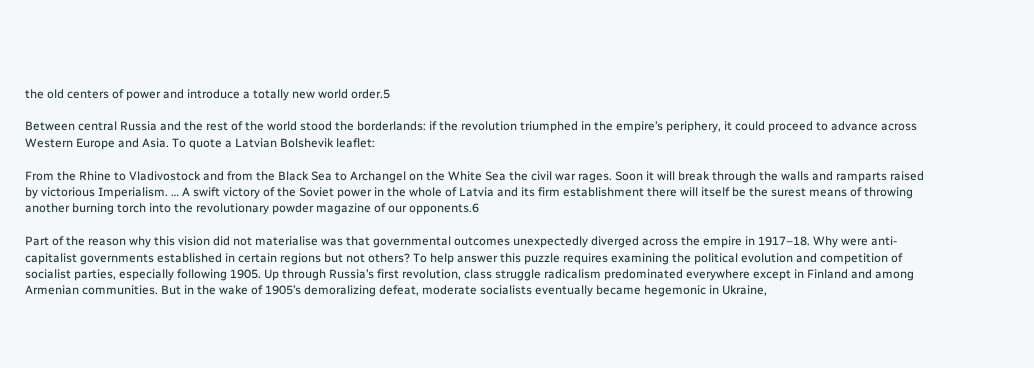the old centers of power and introduce a totally new world order.5

Between central Russia and the rest of the world stood the borderlands: if the revolution triumphed in the empire’s periphery, it could proceed to advance across Western Europe and Asia. To quote a Latvian Bolshevik leaflet:

From the Rhine to Vladivostock and from the Black Sea to Archangel on the White Sea the civil war rages. Soon it will break through the walls and ramparts raised by victorious Imperialism. … A swift victory of the Soviet power in the whole of Latvia and its firm establishment there will itself be the surest means of throwing another burning torch into the revolutionary powder magazine of our opponents.6

Part of the reason why this vision did not materialise was that governmental outcomes unexpectedly diverged across the empire in 1917–18. Why were anti-capitalist governments established in certain regions but not others? To help answer this puzzle requires examining the political evolution and competition of socialist parties, especially following 1905. Up through Russia’s first revolution, class struggle radicalism predominated everywhere except in Finland and among Armenian communities. But in the wake of 1905’s demoralizing defeat, moderate socialists eventually became hegemonic in Ukraine,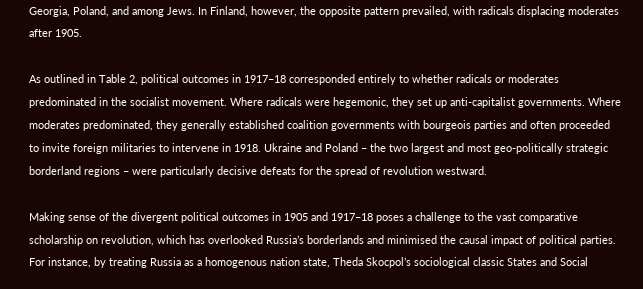Georgia, Poland, and among Jews. In Finland, however, the opposite pattern prevailed, with radicals displacing moderates after 1905.

As outlined in Table 2, political outcomes in 1917–18 corresponded entirely to whether radicals or moderates predominated in the socialist movement. Where radicals were hegemonic, they set up anti-capitalist governments. Where moderates predominated, they generally established coalition governments with bourgeois parties and often proceeded to invite foreign militaries to intervene in 1918. Ukraine and Poland – the two largest and most geo-politically strategic borderland regions – were particularly decisive defeats for the spread of revolution westward.

Making sense of the divergent political outcomes in 1905 and 1917–18 poses a challenge to the vast comparative scholarship on revolution, which has overlooked Russia’s borderlands and minimised the causal impact of political parties. For instance, by treating Russia as a homogenous nation state, Theda Skocpol’s sociological classic States and Social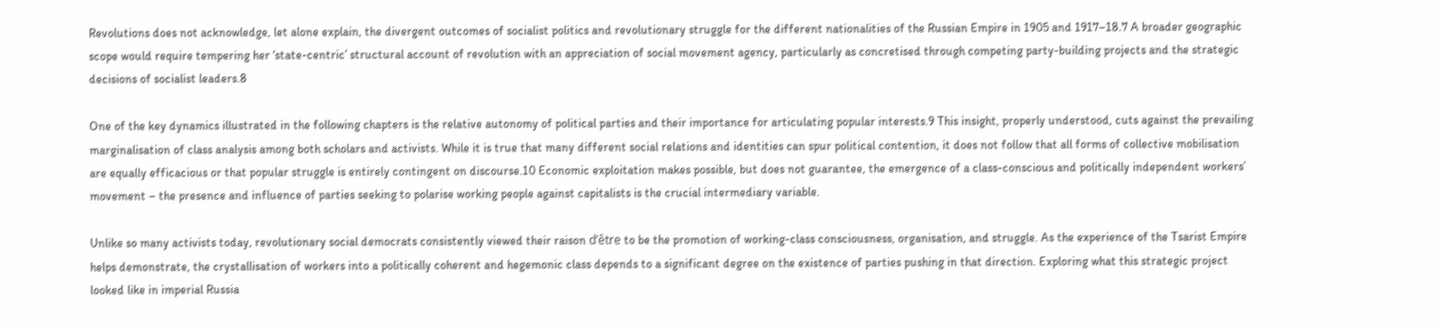Revolutions does not acknowledge, let alone explain, the divergent outcomes of socialist politics and revolutionary struggle for the different nationalities of the Russian Empire in 1905 and 1917–18.7 A broader geographic scope would require tempering her ‘state-centric’ structural account of revolution with an appreciation of social movement agency, particularly as concretised through competing party-building projects and the strategic decisions of socialist leaders.8

One of the key dynamics illustrated in the following chapters is the relative autonomy of political parties and their importance for articulating popular interests.9 This insight, properly understood, cuts against the prevailing marginalisation of class analysis among both scholars and activists. While it is true that many different social relations and identities can spur political contention, it does not follow that all forms of collective mobilisation are equally efficacious or that popular struggle is entirely contingent on discourse.10 Economic exploitation makes possible, but does not guarantee, the emergence of a class-conscious and politically independent workers’ movement – the presence and influence of parties seeking to polarise working people against capitalists is the crucial intermediary variable.

Unlike so many activists today, revolutionary social democrats consistently viewed their raison d’être to be the promotion of working-class consciousness, organisation, and struggle. As the experience of the Tsarist Empire helps demonstrate, the crystallisation of workers into a politically coherent and hegemonic class depends to a significant degree on the existence of parties pushing in that direction. Exploring what this strategic project looked like in imperial Russia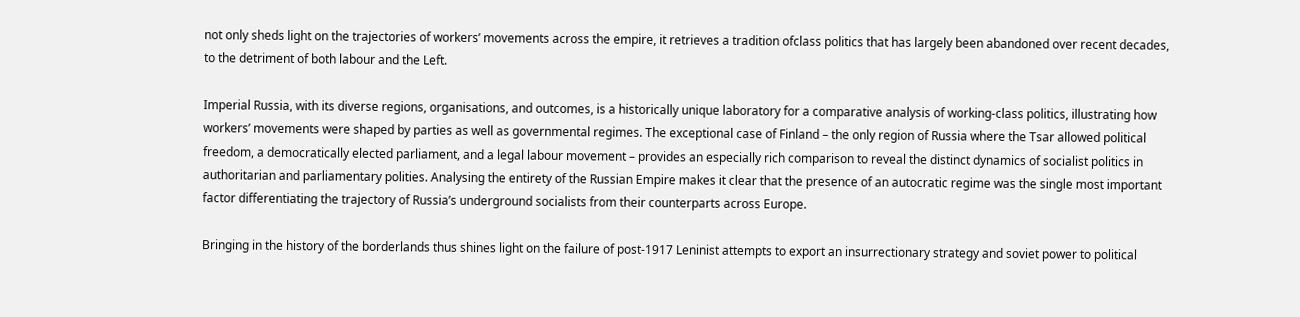not only sheds light on the trajectories of workers’ movements across the empire, it retrieves a tradition ofclass politics that has largely been abandoned over recent decades, to the detriment of both labour and the Left.

Imperial Russia, with its diverse regions, organisations, and outcomes, is a historically unique laboratory for a comparative analysis of working-class politics, illustrating how workers’ movements were shaped by parties as well as governmental regimes. The exceptional case of Finland – the only region of Russia where the Tsar allowed political freedom, a democratically elected parliament, and a legal labour movement – provides an especially rich comparison to reveal the distinct dynamics of socialist politics in authoritarian and parliamentary polities. Analysing the entirety of the Russian Empire makes it clear that the presence of an autocratic regime was the single most important factor differentiating the trajectory of Russia’s underground socialists from their counterparts across Europe.

Bringing in the history of the borderlands thus shines light on the failure of post-1917 Leninist attempts to export an insurrectionary strategy and soviet power to political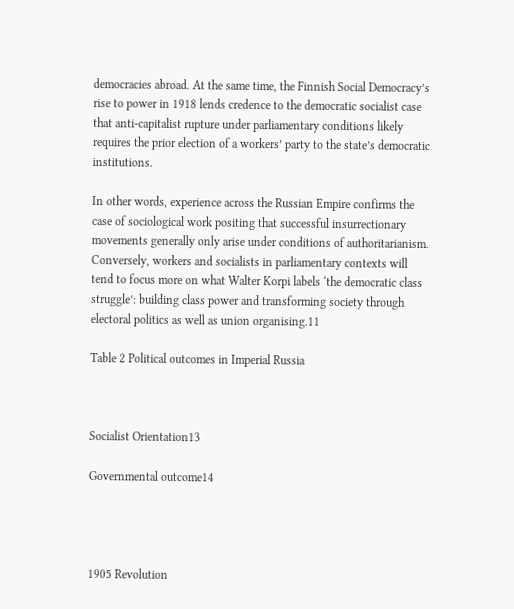democracies abroad. At the same time, the Finnish Social Democracy’s rise to power in 1918 lends credence to the democratic socialist case that anti-capitalist rupture under parliamentary conditions likely requires the prior election of a workers’ party to the state’s democratic institutions.

In other words, experience across the Russian Empire confirms the case of sociological work positing that successful insurrectionary movements generally only arise under conditions of authoritarianism. Conversely, workers and socialists in parliamentary contexts will tend to focus more on what Walter Korpi labels ‘the democratic class struggle’: building class power and transforming society through electoral politics as well as union organising.11

Table 2 Political outcomes in Imperial Russia



Socialist Orientation13

Governmental outcome14




1905 Revolution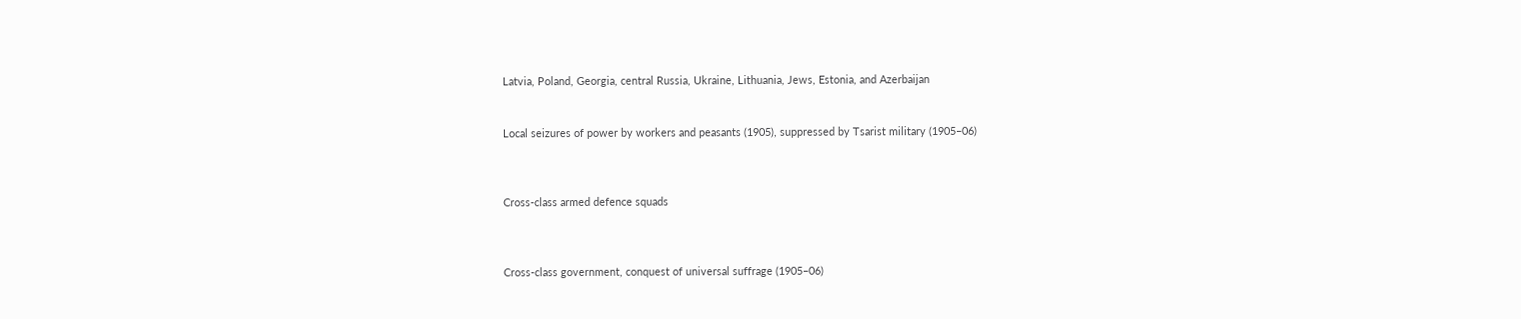Latvia, Poland, Georgia, central Russia, Ukraine, Lithuania, Jews, Estonia, and Azerbaijan


Local seizures of power by workers and peasants (1905), suppressed by Tsarist military (1905–06)



Cross-class armed defence squads



Cross-class government, conquest of universal suffrage (1905–06)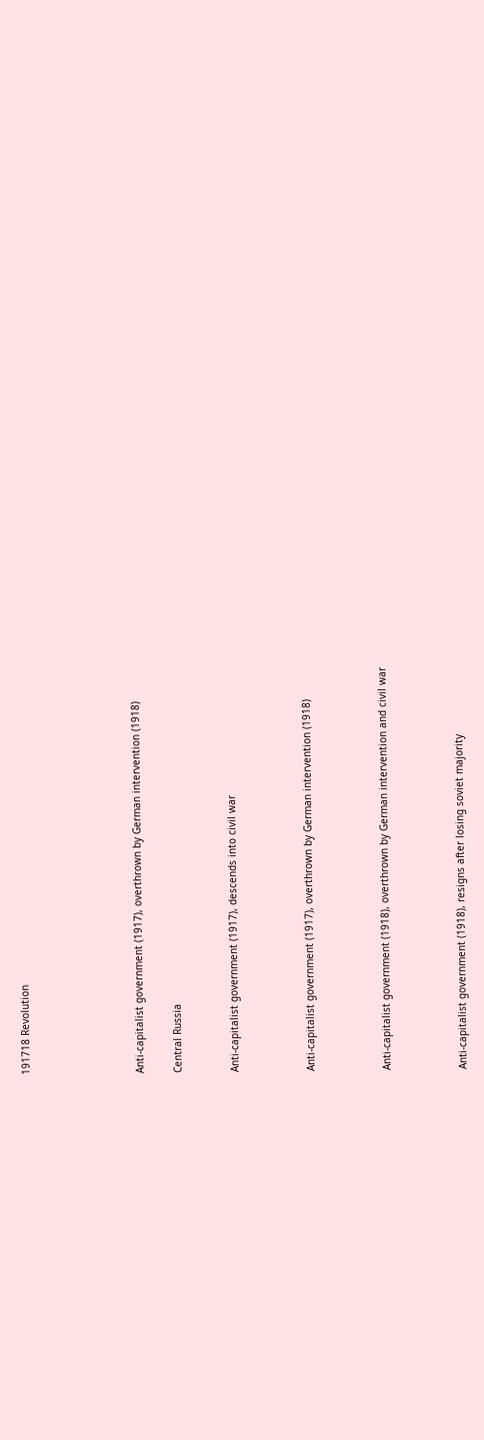191718 Revolution





Anti-capitalist government (1917), overthrown by German intervention (1918)

Central Russia


Anti-capitalist government (1917), descends into civil war



Anti-capitalist government (1917), overthrown by German intervention (1918)



Anti-capitalist government (1918), overthrown by German intervention and civil war



Anti-capitalist government (1918), resigns after losing soviet majority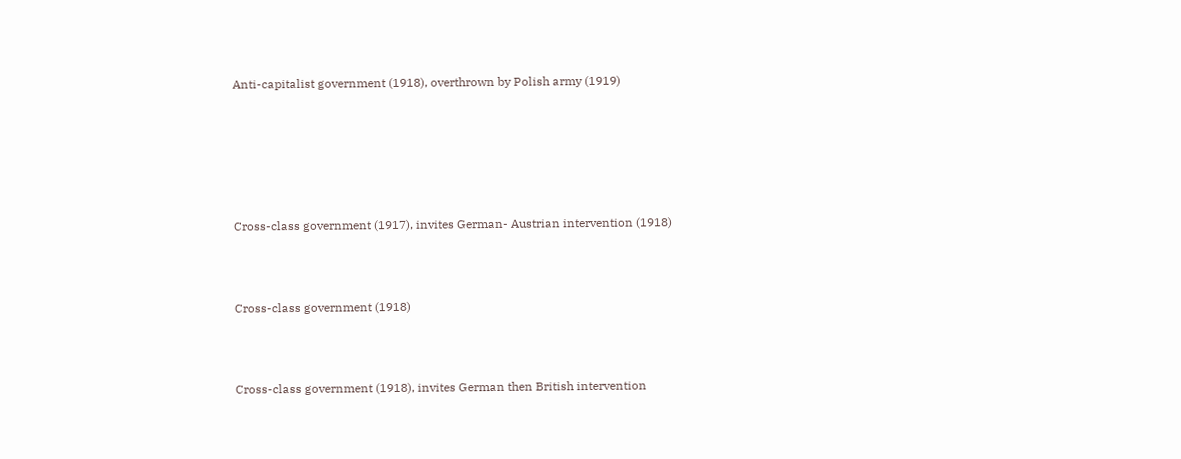Anti-capitalist government (1918), overthrown by Polish army (1919)






Cross-class government (1917), invites German- Austrian intervention (1918)



Cross-class government (1918)



Cross-class government (1918), invites German then British intervention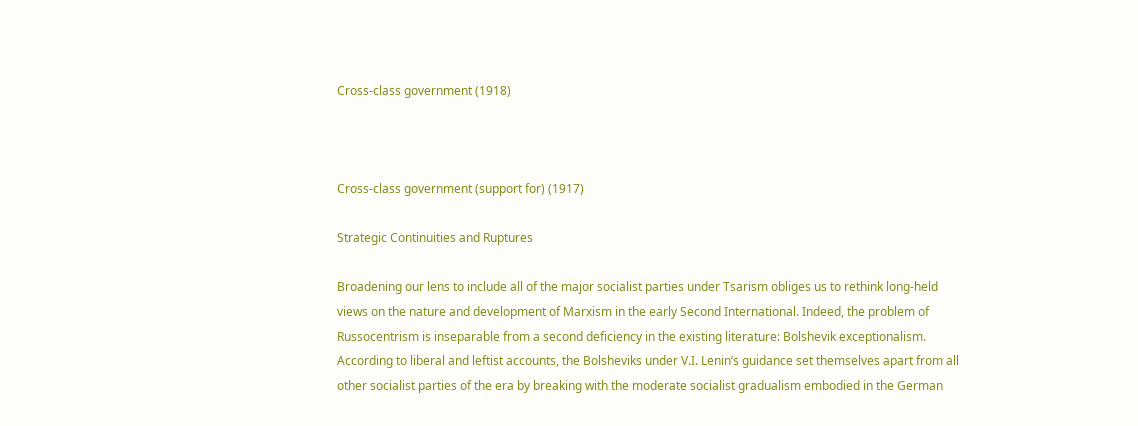Cross-class government (1918)



Cross-class government (support for) (1917)

Strategic Continuities and Ruptures

Broadening our lens to include all of the major socialist parties under Tsarism obliges us to rethink long-held views on the nature and development of Marxism in the early Second International. Indeed, the problem of Russocentrism is inseparable from a second deficiency in the existing literature: Bolshevik exceptionalism. According to liberal and leftist accounts, the Bolsheviks under V.I. Lenin’s guidance set themselves apart from all other socialist parties of the era by breaking with the moderate socialist gradualism embodied in the German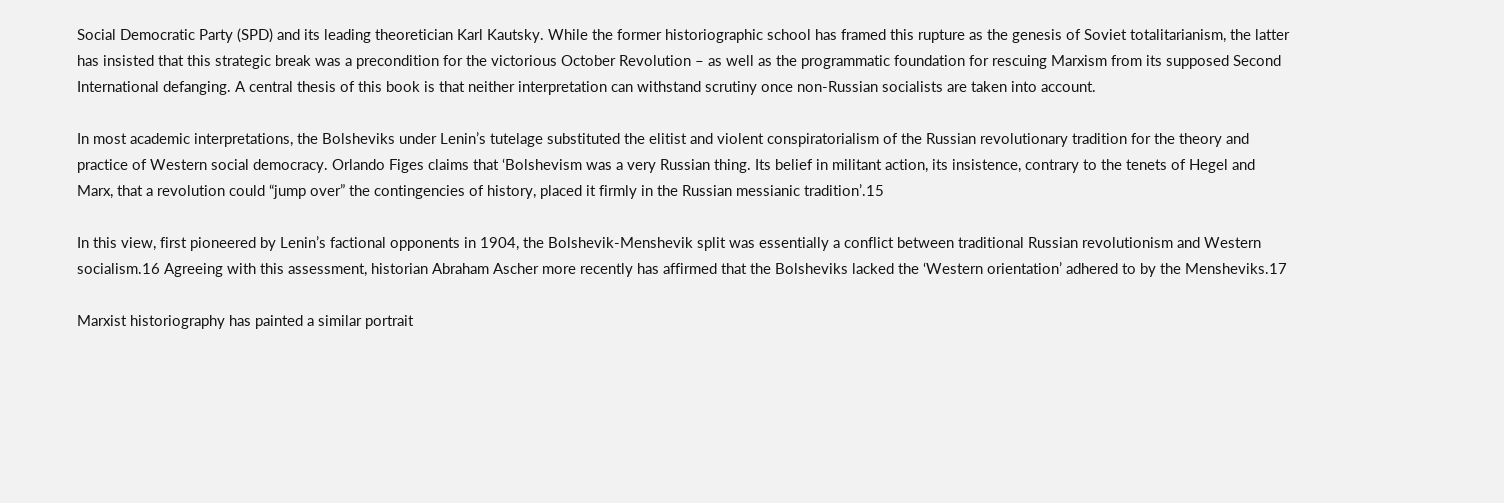Social Democratic Party (SPD) and its leading theoretician Karl Kautsky. While the former historiographic school has framed this rupture as the genesis of Soviet totalitarianism, the latter has insisted that this strategic break was a precondition for the victorious October Revolution – as well as the programmatic foundation for rescuing Marxism from its supposed Second International defanging. A central thesis of this book is that neither interpretation can withstand scrutiny once non-Russian socialists are taken into account.

In most academic interpretations, the Bolsheviks under Lenin’s tutelage substituted the elitist and violent conspiratorialism of the Russian revolutionary tradition for the theory and practice of Western social democracy. Orlando Figes claims that ‘Bolshevism was a very Russian thing. Its belief in militant action, its insistence, contrary to the tenets of Hegel and Marx, that a revolution could “jump over” the contingencies of history, placed it firmly in the Russian messianic tradition’.15

In this view, first pioneered by Lenin’s factional opponents in 1904, the Bolshevik-Menshevik split was essentially a conflict between traditional Russian revolutionism and Western socialism.16 Agreeing with this assessment, historian Abraham Ascher more recently has affirmed that the Bolsheviks lacked the ‘Western orientation’ adhered to by the Mensheviks.17

Marxist historiography has painted a similar portrait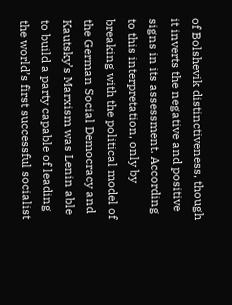of Bolshevik distinctiveness, though it inverts the negative and positive signs in its assessment. According to this interpretation, only by breaking with the political model of the German Social Democracy and Kautsky’s Marxism was Lenin able to build a party capable of leading the world’s first successful socialist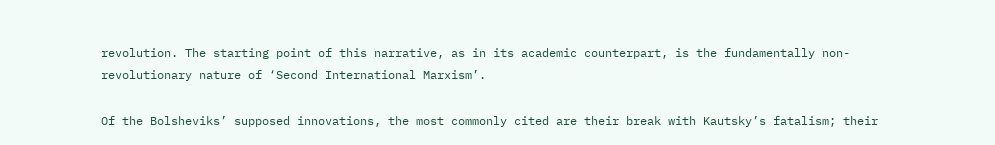revolution. The starting point of this narrative, as in its academic counterpart, is the fundamentally non-revolutionary nature of ‘Second International Marxism’.

Of the Bolsheviks’ supposed innovations, the most commonly cited are their break with Kautsky’s fatalism; their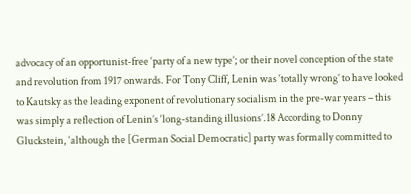advocacy of an opportunist-free ‘party of a new type’; or their novel conception of the state and revolution from 1917 onwards. For Tony Cliff, Lenin was ‘totally wrong’ to have looked to Kautsky as the leading exponent of revolutionary socialism in the pre-war years – this was simply a reflection of Lenin’s ‘long-standing illusions’.18 According to Donny Gluckstein, ‘although the [German Social Democratic] party was formally committed to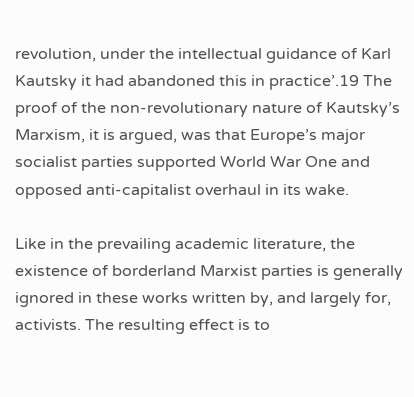revolution, under the intellectual guidance of Karl Kautsky it had abandoned this in practice’.19 The proof of the non-revolutionary nature of Kautsky’s Marxism, it is argued, was that Europe’s major socialist parties supported World War One and opposed anti-capitalist overhaul in its wake.

Like in the prevailing academic literature, the existence of borderland Marxist parties is generally ignored in these works written by, and largely for, activists. The resulting effect is to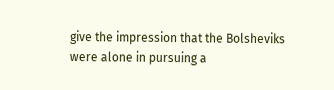give the impression that the Bolsheviks were alone in pursuing a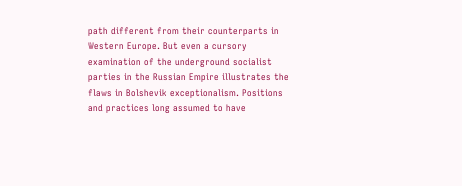path different from their counterparts in Western Europe. But even a cursory examination of the underground socialist parties in the Russian Empire illustrates the flaws in Bolshevik exceptionalism. Positions and practices long assumed to have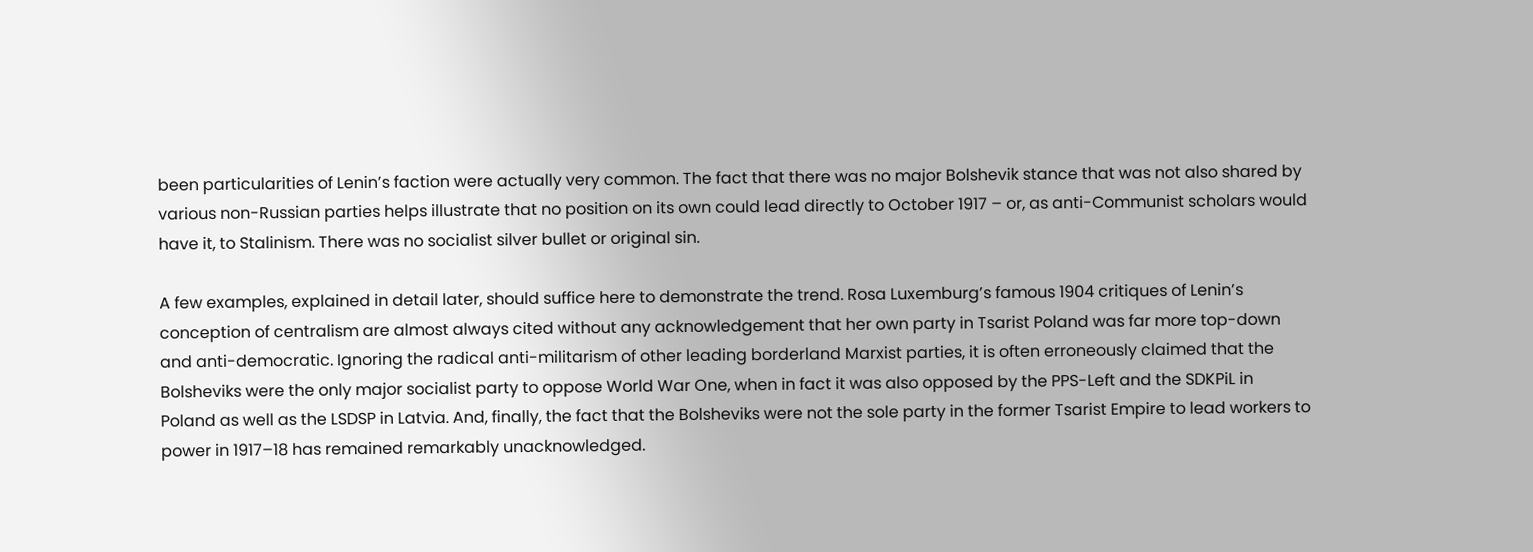been particularities of Lenin’s faction were actually very common. The fact that there was no major Bolshevik stance that was not also shared by various non-Russian parties helps illustrate that no position on its own could lead directly to October 1917 – or, as anti-Communist scholars would have it, to Stalinism. There was no socialist silver bullet or original sin.

A few examples, explained in detail later, should suffice here to demonstrate the trend. Rosa Luxemburg’s famous 1904 critiques of Lenin’s conception of centralism are almost always cited without any acknowledgement that her own party in Tsarist Poland was far more top-down and anti-democratic. Ignoring the radical anti-militarism of other leading borderland Marxist parties, it is often erroneously claimed that the Bolsheviks were the only major socialist party to oppose World War One, when in fact it was also opposed by the PPS-Left and the SDKPiL in Poland as well as the LSDSP in Latvia. And, finally, the fact that the Bolsheviks were not the sole party in the former Tsarist Empire to lead workers to power in 1917–18 has remained remarkably unacknowledged.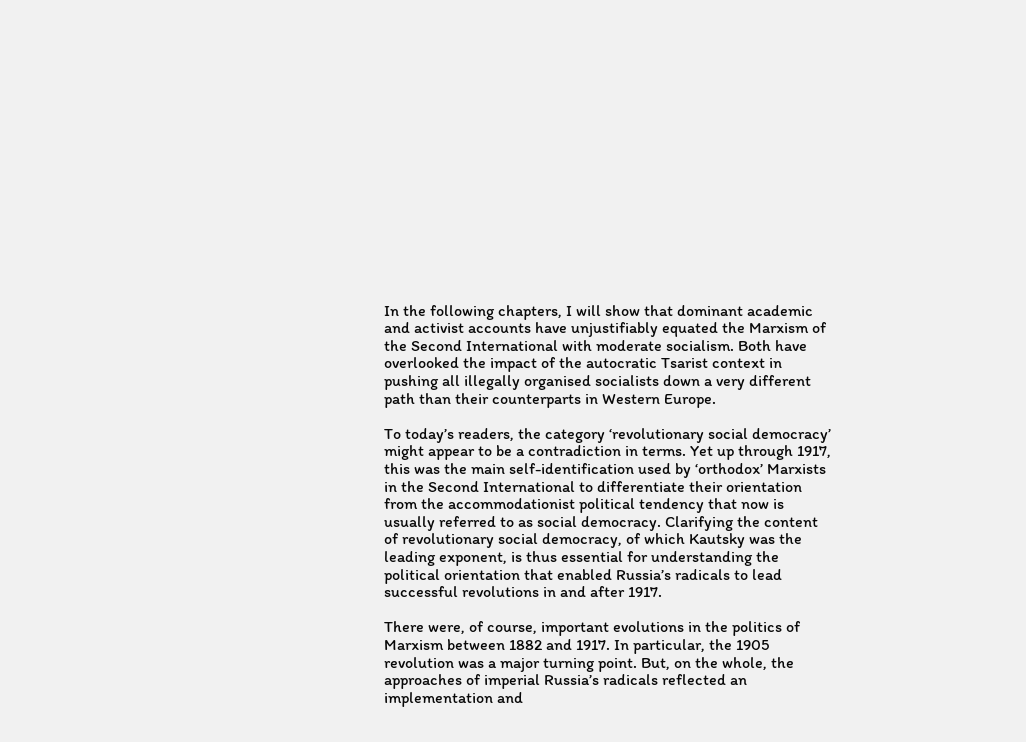In the following chapters, I will show that dominant academic and activist accounts have unjustifiably equated the Marxism of the Second International with moderate socialism. Both have overlooked the impact of the autocratic Tsarist context in pushing all illegally organised socialists down a very different path than their counterparts in Western Europe.

To today’s readers, the category ‘revolutionary social democracy’ might appear to be a contradiction in terms. Yet up through 1917, this was the main self-identification used by ‘orthodox’ Marxists in the Second International to differentiate their orientation from the accommodationist political tendency that now is usually referred to as social democracy. Clarifying the content of revolutionary social democracy, of which Kautsky was the leading exponent, is thus essential for understanding the political orientation that enabled Russia’s radicals to lead successful revolutions in and after 1917.

There were, of course, important evolutions in the politics of Marxism between 1882 and 1917. In particular, the 1905 revolution was a major turning point. But, on the whole, the approaches of imperial Russia’s radicals reflected an implementation and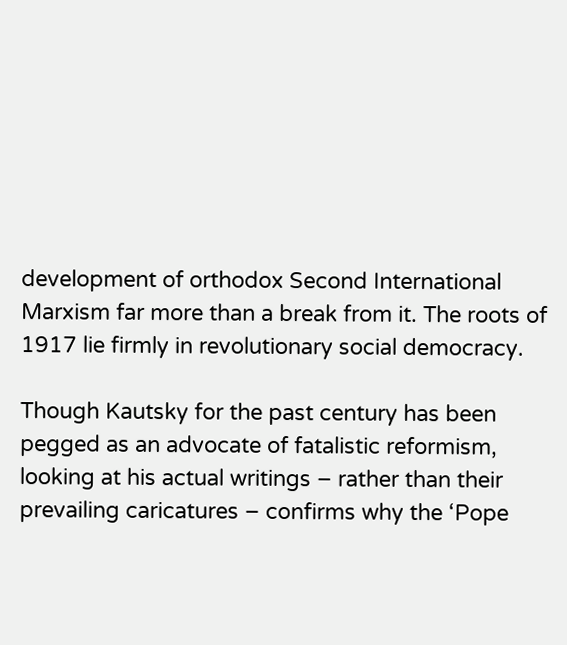development of orthodox Second International Marxism far more than a break from it. The roots of 1917 lie firmly in revolutionary social democracy.

Though Kautsky for the past century has been pegged as an advocate of fatalistic reformism, looking at his actual writings – rather than their prevailing caricatures – confirms why the ‘Pope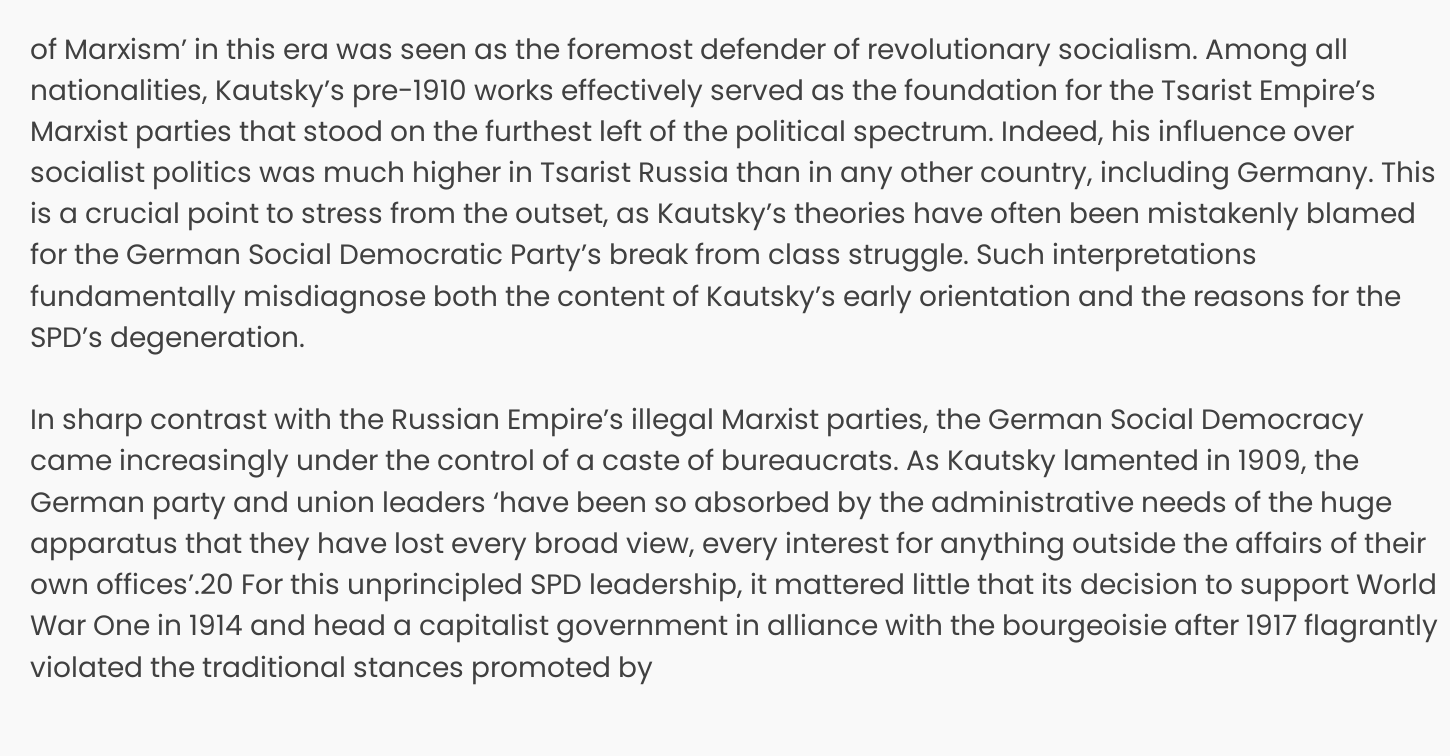of Marxism’ in this era was seen as the foremost defender of revolutionary socialism. Among all nationalities, Kautsky’s pre-1910 works effectively served as the foundation for the Tsarist Empire’s Marxist parties that stood on the furthest left of the political spectrum. Indeed, his influence over socialist politics was much higher in Tsarist Russia than in any other country, including Germany. This is a crucial point to stress from the outset, as Kautsky’s theories have often been mistakenly blamed for the German Social Democratic Party’s break from class struggle. Such interpretations fundamentally misdiagnose both the content of Kautsky’s early orientation and the reasons for the SPD’s degeneration.

In sharp contrast with the Russian Empire’s illegal Marxist parties, the German Social Democracy came increasingly under the control of a caste of bureaucrats. As Kautsky lamented in 1909, the German party and union leaders ‘have been so absorbed by the administrative needs of the huge apparatus that they have lost every broad view, every interest for anything outside the affairs of their own offices’.20 For this unprincipled SPD leadership, it mattered little that its decision to support World War One in 1914 and head a capitalist government in alliance with the bourgeoisie after 1917 flagrantly violated the traditional stances promoted by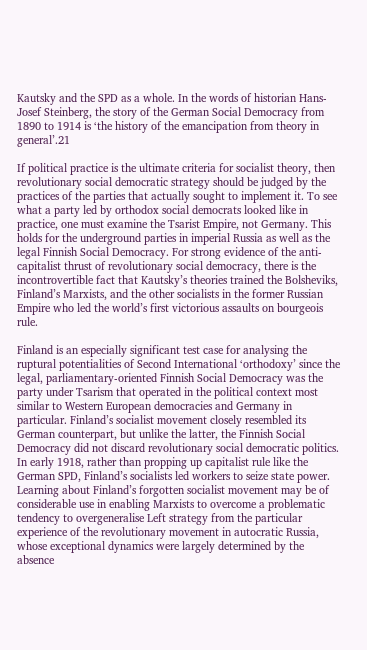Kautsky and the SPD as a whole. In the words of historian Hans-Josef Steinberg, the story of the German Social Democracy from 1890 to 1914 is ‘the history of the emancipation from theory in general’.21

If political practice is the ultimate criteria for socialist theory, then revolutionary social democratic strategy should be judged by the practices of the parties that actually sought to implement it. To see what a party led by orthodox social democrats looked like in practice, one must examine the Tsarist Empire, not Germany. This holds for the underground parties in imperial Russia as well as the legal Finnish Social Democracy. For strong evidence of the anti-capitalist thrust of revolutionary social democracy, there is the incontrovertible fact that Kautsky’s theories trained the Bolsheviks, Finland’s Marxists, and the other socialists in the former Russian Empire who led the world’s first victorious assaults on bourgeois rule.

Finland is an especially significant test case for analysing the ruptural potentialities of Second International ‘orthodoxy’ since the legal, parliamentary-oriented Finnish Social Democracy was the party under Tsarism that operated in the political context most similar to Western European democracies and Germany in particular. Finland’s socialist movement closely resembled its German counterpart, but unlike the latter, the Finnish Social Democracy did not discard revolutionary social democratic politics. In early 1918, rather than propping up capitalist rule like the German SPD, Finland’s socialists led workers to seize state power. Learning about Finland’s forgotten socialist movement may be of considerable use in enabling Marxists to overcome a problematic tendency to overgeneralise Left strategy from the particular experience of the revolutionary movement in autocratic Russia, whose exceptional dynamics were largely determined by the absence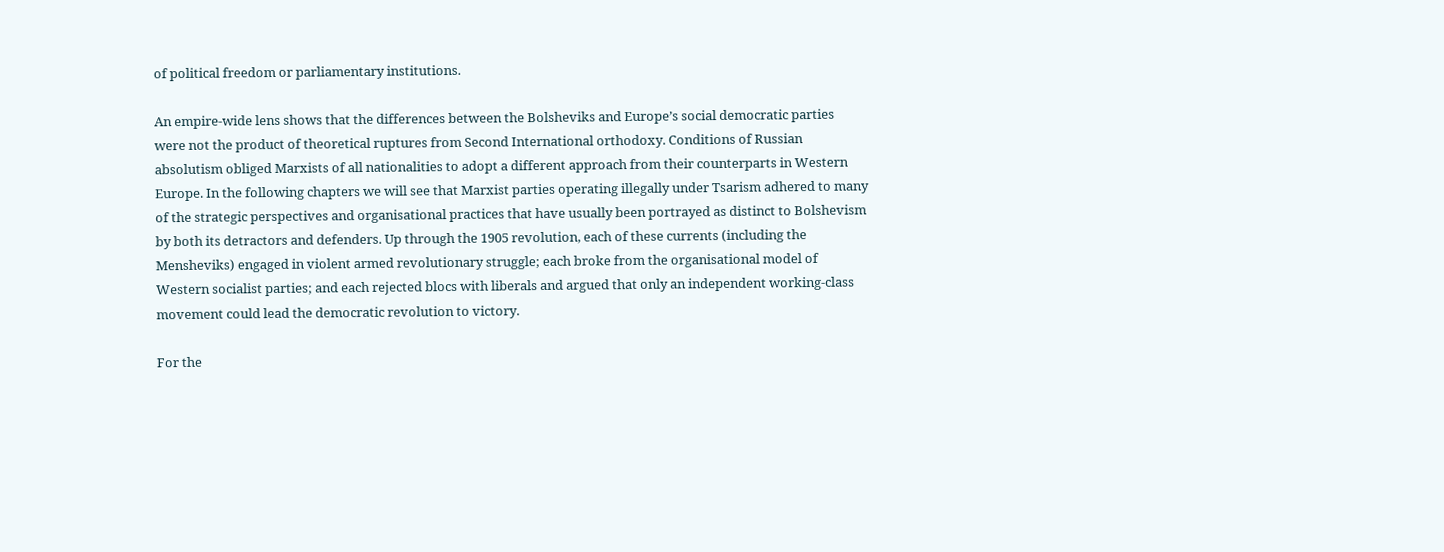of political freedom or parliamentary institutions.

An empire-wide lens shows that the differences between the Bolsheviks and Europe’s social democratic parties were not the product of theoretical ruptures from Second International orthodoxy. Conditions of Russian absolutism obliged Marxists of all nationalities to adopt a different approach from their counterparts in Western Europe. In the following chapters we will see that Marxist parties operating illegally under Tsarism adhered to many of the strategic perspectives and organisational practices that have usually been portrayed as distinct to Bolshevism by both its detractors and defenders. Up through the 1905 revolution, each of these currents (including the Mensheviks) engaged in violent armed revolutionary struggle; each broke from the organisational model of Western socialist parties; and each rejected blocs with liberals and argued that only an independent working-class movement could lead the democratic revolution to victory.

For the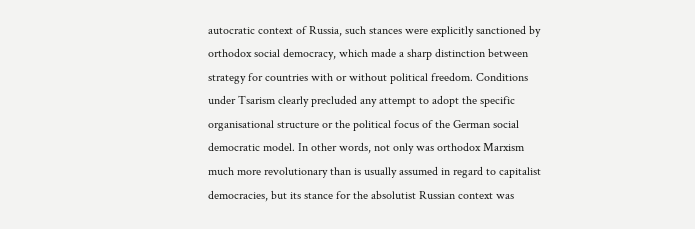autocratic context of Russia, such stances were explicitly sanctioned by orthodox social democracy, which made a sharp distinction between strategy for countries with or without political freedom. Conditions under Tsarism clearly precluded any attempt to adopt the specific organisational structure or the political focus of the German social democratic model. In other words, not only was orthodox Marxism much more revolutionary than is usually assumed in regard to capitalist democracies, but its stance for the absolutist Russian context was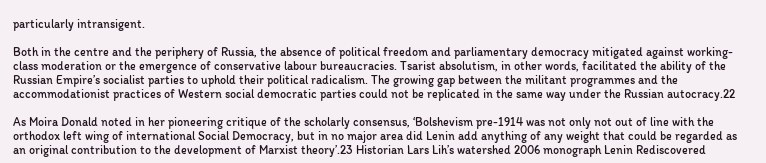particularly intransigent.

Both in the centre and the periphery of Russia, the absence of political freedom and parliamentary democracy mitigated against working-class moderation or the emergence of conservative labour bureaucracies. Tsarist absolutism, in other words, facilitated the ability of the Russian Empire’s socialist parties to uphold their political radicalism. The growing gap between the militant programmes and the accommodationist practices of Western social democratic parties could not be replicated in the same way under the Russian autocracy.22

As Moira Donald noted in her pioneering critique of the scholarly consensus, ‘Bolshevism pre-1914 was not only not out of line with the orthodox left wing of international Social Democracy, but in no major area did Lenin add anything of any weight that could be regarded as an original contribution to the development of Marxist theory’.23 Historian Lars Lih’s watershed 2006 monograph Lenin Rediscovered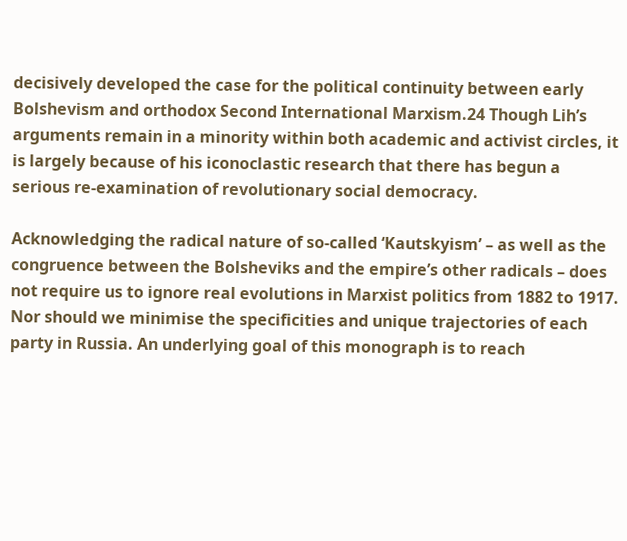decisively developed the case for the political continuity between early Bolshevism and orthodox Second International Marxism.24 Though Lih’s arguments remain in a minority within both academic and activist circles, it is largely because of his iconoclastic research that there has begun a serious re-examination of revolutionary social democracy.

Acknowledging the radical nature of so-called ‘Kautskyism’ – as well as the congruence between the Bolsheviks and the empire’s other radicals – does not require us to ignore real evolutions in Marxist politics from 1882 to 1917. Nor should we minimise the specificities and unique trajectories of each party in Russia. An underlying goal of this monograph is to reach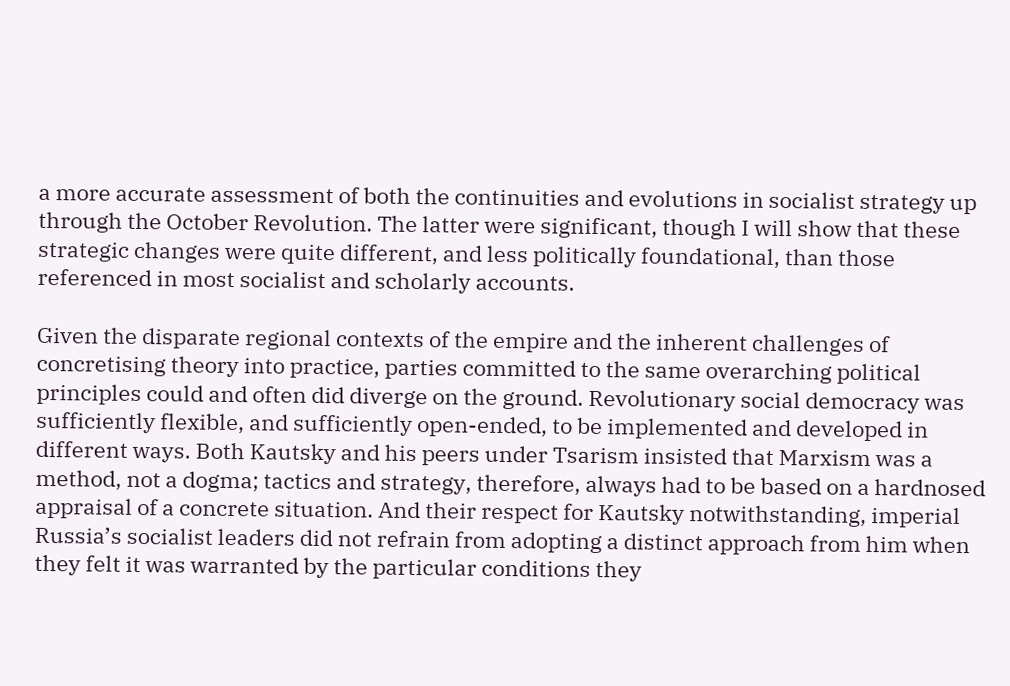a more accurate assessment of both the continuities and evolutions in socialist strategy up through the October Revolution. The latter were significant, though I will show that these strategic changes were quite different, and less politically foundational, than those referenced in most socialist and scholarly accounts.

Given the disparate regional contexts of the empire and the inherent challenges of concretising theory into practice, parties committed to the same overarching political principles could and often did diverge on the ground. Revolutionary social democracy was sufficiently flexible, and sufficiently open-ended, to be implemented and developed in different ways. Both Kautsky and his peers under Tsarism insisted that Marxism was a method, not a dogma; tactics and strategy, therefore, always had to be based on a hardnosed appraisal of a concrete situation. And their respect for Kautsky notwithstanding, imperial Russia’s socialist leaders did not refrain from adopting a distinct approach from him when they felt it was warranted by the particular conditions they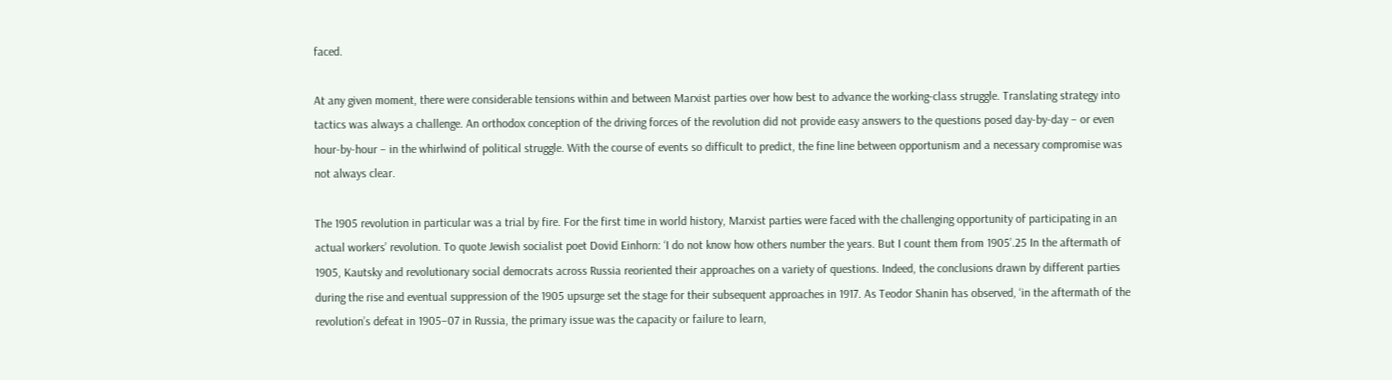faced.

At any given moment, there were considerable tensions within and between Marxist parties over how best to advance the working-class struggle. Translating strategy into tactics was always a challenge. An orthodox conception of the driving forces of the revolution did not provide easy answers to the questions posed day-by-day – or even hour-by-hour – in the whirlwind of political struggle. With the course of events so difficult to predict, the fine line between opportunism and a necessary compromise was not always clear.

The 1905 revolution in particular was a trial by fire. For the first time in world history, Marxist parties were faced with the challenging opportunity of participating in an actual workers’ revolution. To quote Jewish socialist poet Dovid Einhorn: ‘I do not know how others number the years. But I count them from 1905’.25 In the aftermath of 1905, Kautsky and revolutionary social democrats across Russia reoriented their approaches on a variety of questions. Indeed, the conclusions drawn by different parties during the rise and eventual suppression of the 1905 upsurge set the stage for their subsequent approaches in 1917. As Teodor Shanin has observed, ‘in the aftermath of the revolution’s defeat in 1905–07 in Russia, the primary issue was the capacity or failure to learn,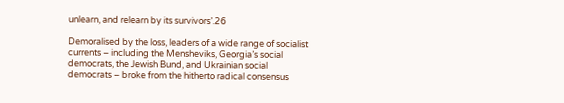unlearn, and relearn by its survivors’.26

Demoralised by the loss, leaders of a wide range of socialist currents – including the Mensheviks, Georgia’s social democrats, the Jewish Bund, and Ukrainian social democrats – broke from the hitherto radical consensus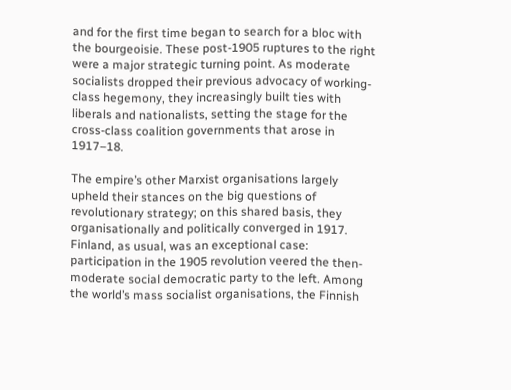and for the first time began to search for a bloc with the bourgeoisie. These post-1905 ruptures to the right were a major strategic turning point. As moderate socialists dropped their previous advocacy of working-class hegemony, they increasingly built ties with liberals and nationalists, setting the stage for the cross-class coalition governments that arose in 1917–18.

The empire’s other Marxist organisations largely upheld their stances on the big questions of revolutionary strategy; on this shared basis, they organisationally and politically converged in 1917. Finland, as usual, was an exceptional case: participation in the 1905 revolution veered the then-moderate social democratic party to the left. Among the world’s mass socialist organisations, the Finnish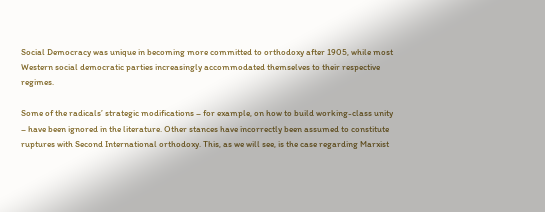Social Democracy was unique in becoming more committed to orthodoxy after 1905, while most Western social democratic parties increasingly accommodated themselves to their respective regimes.

Some of the radicals’ strategic modifications – for example, on how to build working-class unity – have been ignored in the literature. Other stances have incorrectly been assumed to constitute ruptures with Second International orthodoxy. This, as we will see, is the case regarding Marxist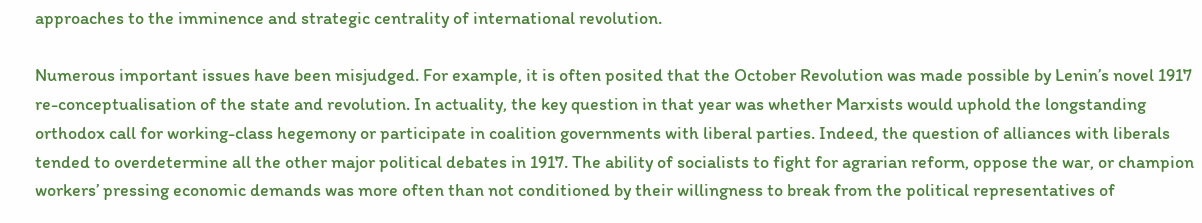approaches to the imminence and strategic centrality of international revolution.

Numerous important issues have been misjudged. For example, it is often posited that the October Revolution was made possible by Lenin’s novel 1917 re-conceptualisation of the state and revolution. In actuality, the key question in that year was whether Marxists would uphold the longstanding orthodox call for working-class hegemony or participate in coalition governments with liberal parties. Indeed, the question of alliances with liberals tended to overdetermine all the other major political debates in 1917. The ability of socialists to fight for agrarian reform, oppose the war, or champion workers’ pressing economic demands was more often than not conditioned by their willingness to break from the political representatives of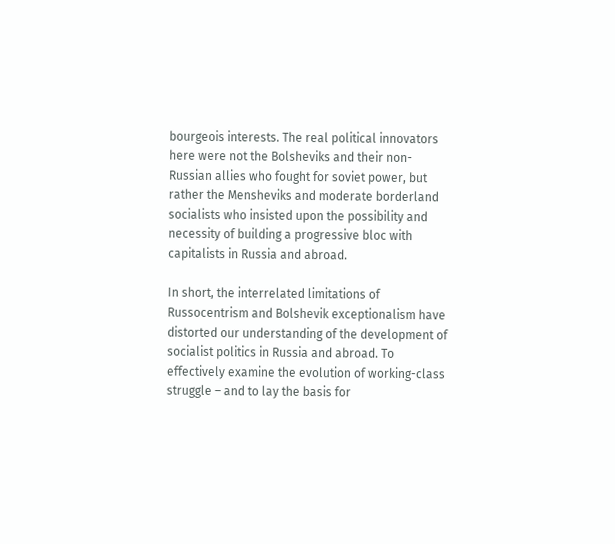bourgeois interests. The real political innovators here were not the Bolsheviks and their non-Russian allies who fought for soviet power, but rather the Mensheviks and moderate borderland socialists who insisted upon the possibility and necessity of building a progressive bloc with capitalists in Russia and abroad.

In short, the interrelated limitations of Russocentrism and Bolshevik exceptionalism have distorted our understanding of the development of socialist politics in Russia and abroad. To effectively examine the evolution of working-class struggle – and to lay the basis for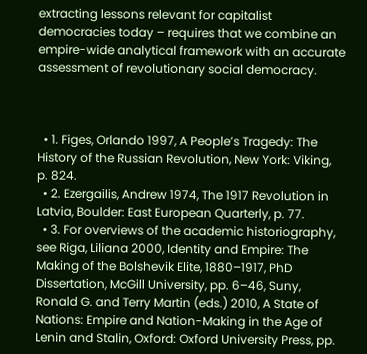extracting lessons relevant for capitalist democracies today – requires that we combine an empire-wide analytical framework with an accurate assessment of revolutionary social democracy.



  • 1. Figes, Orlando 1997, A People’s Tragedy: The History of the Russian Revolution, New York: Viking, p. 824.
  • 2. Ezergailis, Andrew 1974, The 1917 Revolution in Latvia, Boulder: East European Quarterly, p. 77.
  • 3. For overviews of the academic historiography, see Riga, Liliana 2000, Identity and Empire: The Making of the Bolshevik Elite, 1880–1917, PhD Dissertation, McGill University, pp. 6–46, Suny, Ronald G. and Terry Martin (eds.) 2010, A State of Nations: Empire and Nation-Making in the Age of Lenin and Stalin, Oxford: Oxford University Press, pp.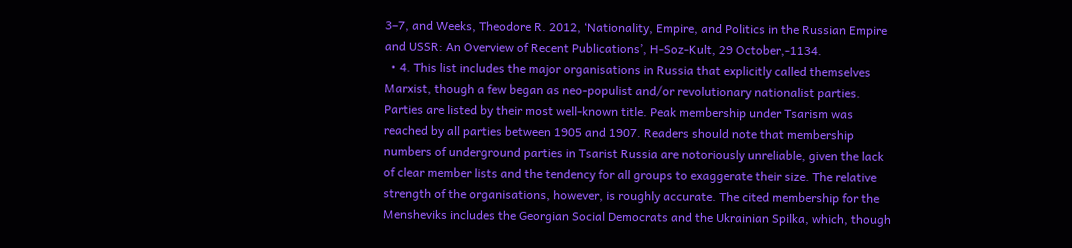3–7, and Weeks, Theodore R. 2012, ‘Nationality, Empire, and Politics in the Russian Empire and USSR: An Overview of Recent Publications’, H-Soz-Kult, 29 October,‑1134.
  • 4. This list includes the major organisations in Russia that explicitly called themselves Marxist, though a few began as neo-populist and/or revolutionary nationalist parties. Parties are listed by their most well-known title. Peak membership under Tsarism was reached by all parties between 1905 and 1907. Readers should note that membership numbers of underground parties in Tsarist Russia are notoriously unreliable, given the lack of clear member lists and the tendency for all groups to exaggerate their size. The relative strength of the organisations, however, is roughly accurate. The cited membership for the Mensheviks includes the Georgian Social Democrats and the Ukrainian Spilka, which, though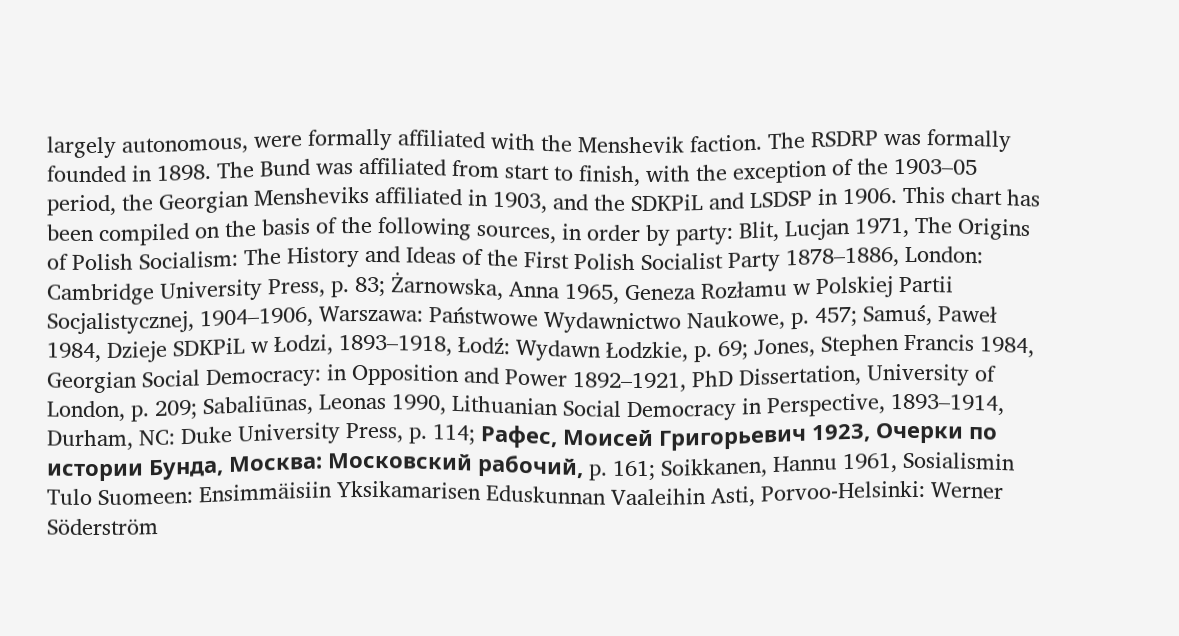largely autonomous, were formally affiliated with the Menshevik faction. The RSDRP was formally founded in 1898. The Bund was affiliated from start to finish, with the exception of the 1903–05 period, the Georgian Mensheviks affiliated in 1903, and the SDKPiL and LSDSP in 1906. This chart has been compiled on the basis of the following sources, in order by party: Blit, Lucjan 1971, The Origins of Polish Socialism: The History and Ideas of the First Polish Socialist Party 1878–1886, London: Cambridge University Press, p. 83; Żarnowska, Anna 1965, Geneza Rozłamu w Polskiej Partii Socjalistycznej, 1904–1906, Warszawa: Państwowe Wydawnictwo Naukowe, p. 457; Samuś, Paweł 1984, Dzieje SDKPiL w Łodzi, 1893–1918, Łodź: Wydawn Łodzkie, p. 69; Jones, Stephen Francis 1984, Georgian Social Democracy: in Opposition and Power 1892–1921, PhD Dissertation, University of London, p. 209; Sabaliūnas, Leonas 1990, Lithuanian Social Democracy in Perspective, 1893–1914, Durham, NC: Duke University Press, p. 114; Рафес, Моисей Григорьевич 1923, Очерки по истории Бунда, Москва: Московский рабочий, p. 161; Soikkanen, Hannu 1961, Sosialismin Tulo Suomeen: Ensimmäisiin Yksikamarisen Eduskunnan Vaaleihin Asti, Porvoo-Helsinki: Werner Söderström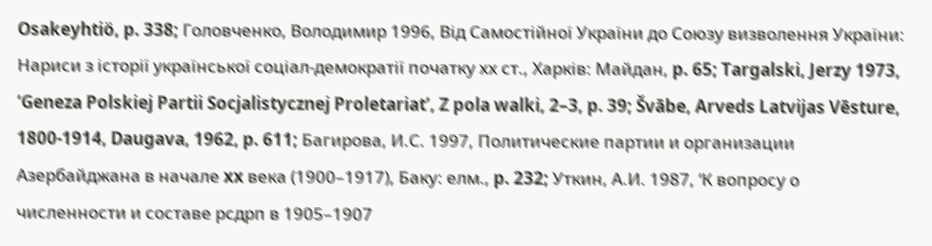Osakeyhtiö, p. 338; Головченко, Володимир 1996, Від Самостійної України до Союзу визволення України: Нариси з історії української соціал-демократії початку хх ст., Харків: Майдан, p. 65; Targalski, Jerzy 1973, ‘Geneza Polskiej Partii Socjalistycznej Proletariat’, Z pola walki, 2–3, p. 39; Švābe, Arveds Latvijas Vēsture, 1800-1914, Daugava, 1962, p. 611; Багирова, И.С. 1997, Политические партии и организации Азербайджана в начале xx века (1900–1917), Баку: елм., p. 232; Уткин, А.И. 1987, ‘К вопросу о численности и составе рсдрп в 1905–1907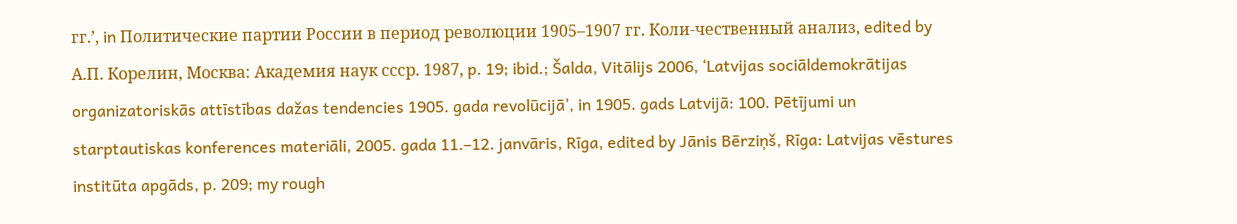гг.’, in Политические партии России в период революции 1905–1907 гг. Коли-чественный анализ, edited by А.П. Корелин, Москва: Академия наук ссср. 1987, p. 19; ibid.; Šalda, Vitālijs 2006, ‘Latvijas sociāldemokrātijas organizatoriskās attīstības dažas tendencies 1905. gada revolūcijā’, in 1905. gads Latvijā: 100. Pētījumi un starptautiskas konferences materiāli, 2005. gada 11.–12. janvāris, Rīga, edited by Jānis Bērziņš, Rīga: Latvijas vēstures institūta apgāds, p. 209; my rough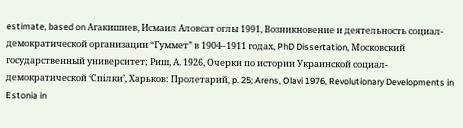estimate, based on Агакишиев, Исмаил Аловсат оглы 1991, Возникновение и деятельность социал-демократической организации “Гуммет” в 1904–1911 годах, PhD Dissertation, Московский государственный университет; Риш, А. 1926, Очерки по истории Украинской социал-демократической ‘Спілки’, Харьков: Пролетарий, p. 25; Arens, Olavi 1976, Revolutionary Developments in Estonia in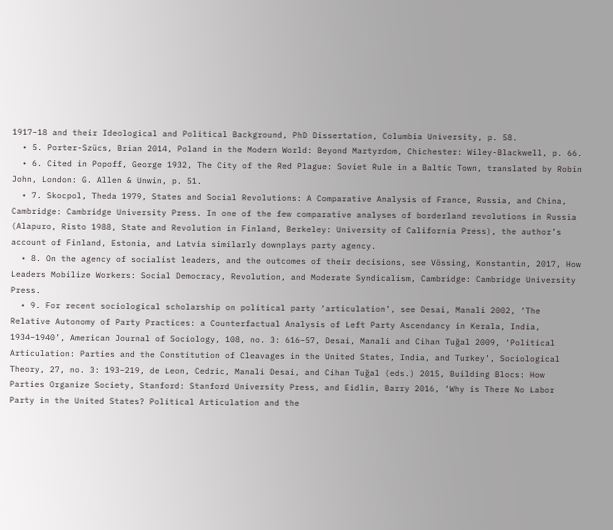1917–18 and their Ideological and Political Background, PhD Dissertation, Columbia University, p. 58.
  • 5. Porter-Szücs, Brian 2014, Poland in the Modern World: Beyond Martyrdom, Chichester: Wiley-Blackwell, p. 66.
  • 6. Cited in Popoff, George 1932, The City of the Red Plague: Soviet Rule in a Baltic Town, translated by Robin John, London: G. Allen & Unwin, p. 51.
  • 7. Skocpol, Theda 1979, States and Social Revolutions: A Comparative Analysis of France, Russia, and China, Cambridge: Cambridge University Press. In one of the few comparative analyses of borderland revolutions in Russia (Alapuro, Risto 1988, State and Revolution in Finland, Berkeley: University of California Press), the author’s account of Finland, Estonia, and Latvia similarly downplays party agency.
  • 8. On the agency of socialist leaders, and the outcomes of their decisions, see Vössing, Konstantin, 2017, How Leaders Mobilize Workers: Social Democracy, Revolution, and Moderate Syndicalism, Cambridge: Cambridge University Press.
  • 9. For recent sociological scholarship on political party ‘articulation’, see Desai, Manali 2002, ‘The Relative Autonomy of Party Practices: a Counterfactual Analysis of Left Party Ascendancy in Kerala, India, 1934–1940’, American Journal of Sociology, 108, no. 3: 616–57, Desai, Manali and Cihan Tuğal 2009, ‘Political Articulation: Parties and the Constitution of Cleavages in the United States, India, and Turkey’, Sociological Theory, 27, no. 3: 193–219, de Leon, Cedric, Manali Desai, and Cihan Tuğal (eds.) 2015, Building Blocs: How Parties Organize Society, Stanford: Stanford University Press, and Eidlin, Barry 2016, ‘Why is There No Labor Party in the United States? Political Articulation and the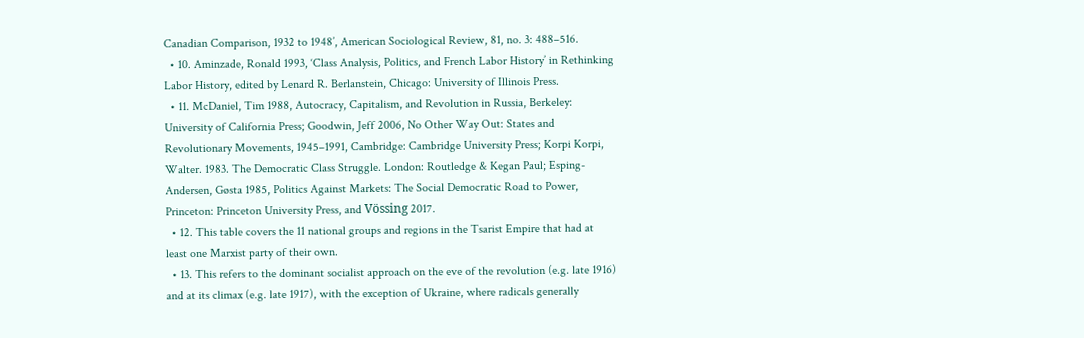Canadian Comparison, 1932 to 1948’, American Sociological Review, 81, no. 3: 488–516.
  • 10. Aminzade, Ronald 1993, ‘Class Analysis, Politics, and French Labor History’ in Rethinking Labor History, edited by Lenard R. Berlanstein, Chicago: University of Illinois Press.
  • 11. McDaniel, Tim 1988, Autocracy, Capitalism, and Revolution in Russia, Berkeley: University of California Press; Goodwin, Jeff 2006, No Other Way Out: States and Revolutionary Movements, 1945–1991, Cambridge: Cambridge University Press; Korpi Korpi, Walter. 1983. The Democratic Class Struggle. London: Routledge & Kegan Paul; Esping-Andersen, Gøsta 1985, Politics Against Markets: The Social Democratic Road to Power, Princeton: Princeton University Press, and Vössing 2017.
  • 12. This table covers the 11 national groups and regions in the Tsarist Empire that had at least one Marxist party of their own.
  • 13. This refers to the dominant socialist approach on the eve of the revolution (e.g. late 1916) and at its climax (e.g. late 1917), with the exception of Ukraine, where radicals generally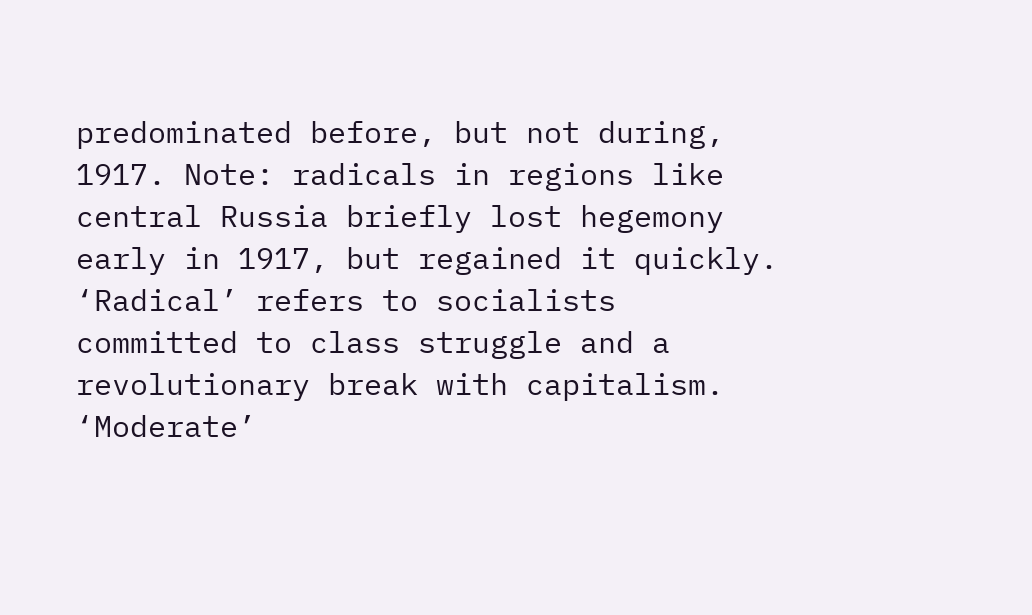predominated before, but not during, 1917. Note: radicals in regions like central Russia briefly lost hegemony early in 1917, but regained it quickly. ‘Radical’ refers to socialists committed to class struggle and a revolutionary break with capitalism. ‘Moderate’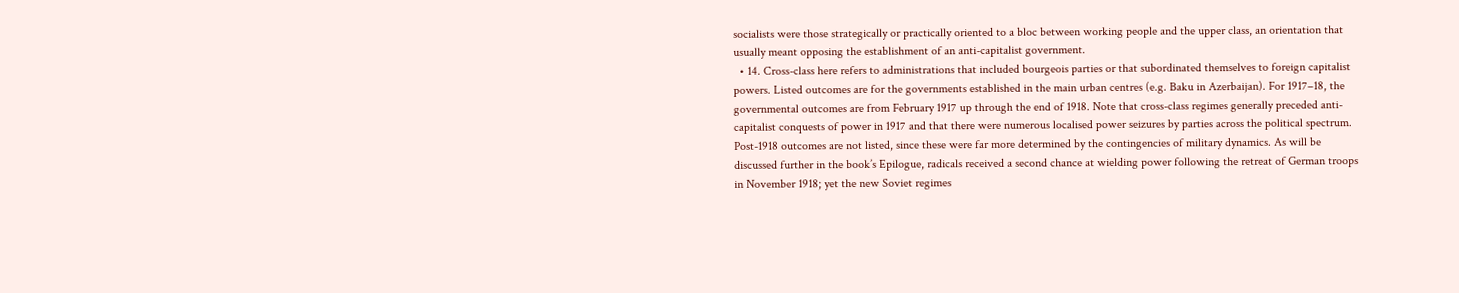socialists were those strategically or practically oriented to a bloc between working people and the upper class, an orientation that usually meant opposing the establishment of an anti-capitalist government.
  • 14. Cross-class here refers to administrations that included bourgeois parties or that subordinated themselves to foreign capitalist powers. Listed outcomes are for the governments established in the main urban centres (e.g. Baku in Azerbaijan). For 1917–18, the governmental outcomes are from February 1917 up through the end of 1918. Note that cross-class regimes generally preceded anti-capitalist conquests of power in 1917 and that there were numerous localised power seizures by parties across the political spectrum. Post-1918 outcomes are not listed, since these were far more determined by the contingencies of military dynamics. As will be discussed further in the book’s Epilogue, radicals received a second chance at wielding power following the retreat of German troops in November 1918; yet the new Soviet regimes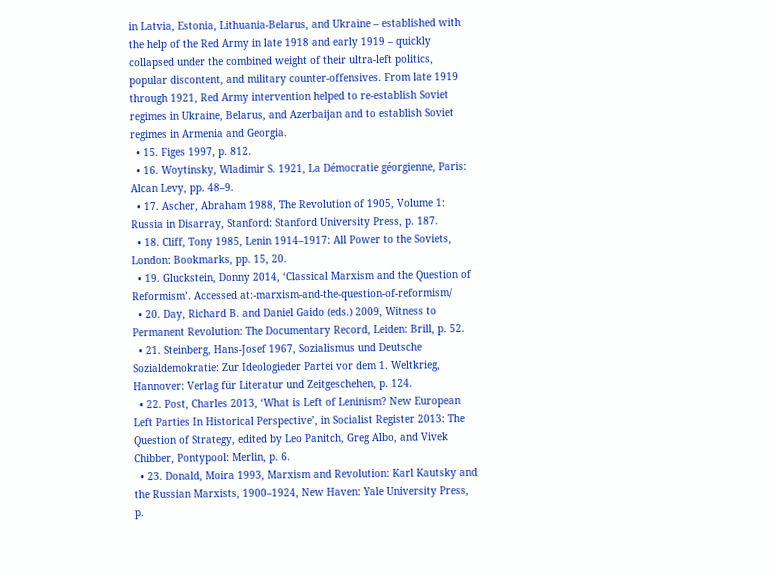in Latvia, Estonia, Lithuania-Belarus, and Ukraine – established with the help of the Red Army in late 1918 and early 1919 – quickly collapsed under the combined weight of their ultra-left politics, popular discontent, and military counter-offensives. From late 1919 through 1921, Red Army intervention helped to re-establish Soviet regimes in Ukraine, Belarus, and Azerbaijan and to establish Soviet regimes in Armenia and Georgia.
  • 15. Figes 1997, p. 812.
  • 16. Woytinsky, Wladimir S. 1921, La Démocratie géorgienne, Paris: Alcan Levy, pp. 48–9.
  • 17. Ascher, Abraham 1988, The Revolution of 1905, Volume 1: Russia in Disarray, Stanford: Stanford University Press, p. 187.
  • 18. Cliff, Tony 1985, Lenin 1914–1917: All Power to the Soviets, London: Bookmarks, pp. 15, 20.
  • 19. Gluckstein, Donny 2014, ‘Classical Marxism and the Question of Reformism’. Accessed at:‑marxism‑and‑the‑question‑of‑reformism/
  • 20. Day, Richard B. and Daniel Gaido (eds.) 2009, Witness to Permanent Revolution: The Documentary Record, Leiden: Brill, p. 52.
  • 21. Steinberg, Hans-Josef 1967, Sozialismus und Deutsche Sozialdemokratie: Zur Ideologieder Partei vor dem 1. Weltkrieg, Hannover: Verlag für Literatur und Zeitgeschehen, p. 124.
  • 22. Post, Charles 2013, ‘What is Left of Leninism? New European Left Parties In Historical Perspective’, in Socialist Register 2013: The Question of Strategy, edited by Leo Panitch, Greg Albo, and Vivek Chibber, Pontypool: Merlin, p. 6.
  • 23. Donald, Moira 1993, Marxism and Revolution: Karl Kautsky and the Russian Marxists, 1900–1924, New Haven: Yale University Press, p.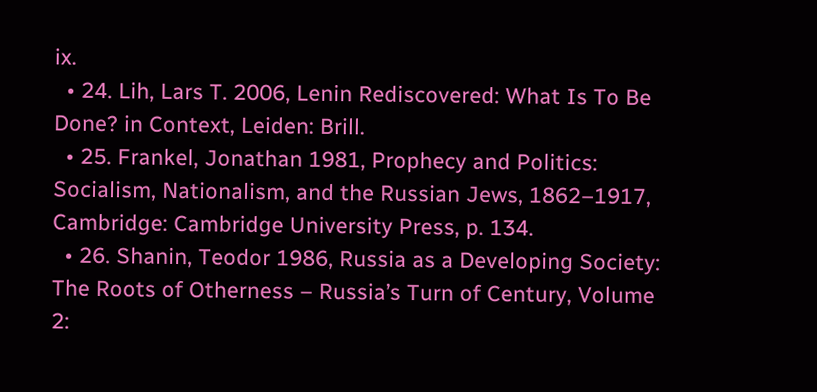ix.
  • 24. Lih, Lars T. 2006, Lenin Rediscovered: What Is To Be Done? in Context, Leiden: Brill.
  • 25. Frankel, Jonathan 1981, Prophecy and Politics: Socialism, Nationalism, and the Russian Jews, 1862–1917, Cambridge: Cambridge University Press, p. 134.
  • 26. Shanin, Teodor 1986, Russia as a Developing Society: The Roots of Otherness – Russia’s Turn of Century, Volume 2: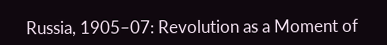Russia, 1905–07: Revolution as a Moment of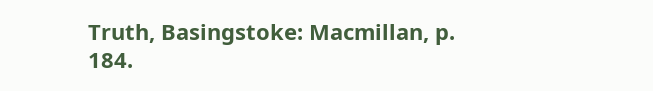Truth, Basingstoke: Macmillan, p. 184.